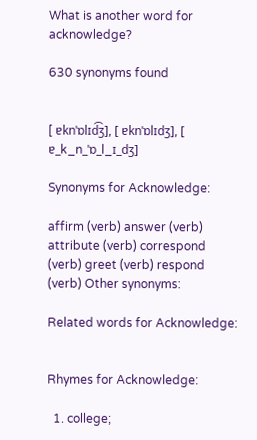What is another word for acknowledge?

630 synonyms found


[ ɐknˈɒlɪd͡ʒ], [ ɐknˈɒlɪdʒ], [ ɐ_k_n_ˈɒ_l_ɪ_dʒ]

Synonyms for Acknowledge:

affirm (verb) answer (verb) attribute (verb) correspond (verb) greet (verb) respond (verb) Other synonyms:

Related words for Acknowledge:


Rhymes for Acknowledge:

  1. college;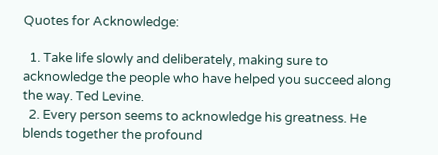Quotes for Acknowledge:

  1. Take life slowly and deliberately, making sure to acknowledge the people who have helped you succeed along the way. Ted Levine.
  2. Every person seems to acknowledge his greatness. He blends together the profound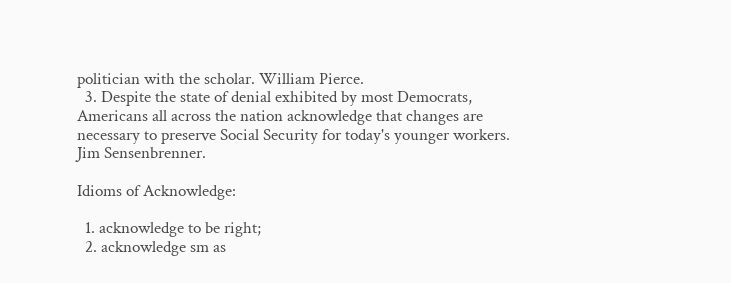politician with the scholar. William Pierce.
  3. Despite the state of denial exhibited by most Democrats, Americans all across the nation acknowledge that changes are necessary to preserve Social Security for today's younger workers. Jim Sensenbrenner.

Idioms of Acknowledge:

  1. acknowledge to be right;
  2. acknowledge sm as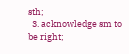sth;
  3. acknowledge sm to be right;